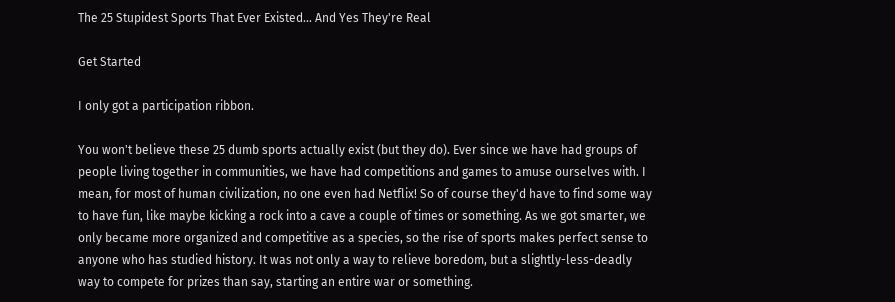The 25 Stupidest Sports That Ever Existed... And Yes They're Real

Get Started

I only got a participation ribbon.

You won't believe these 25 dumb sports actually exist (but they do). Ever since we have had groups of people living together in communities, we have had competitions and games to amuse ourselves with. I mean, for most of human civilization, no one even had Netflix! So of course they'd have to find some way to have fun, like maybe kicking a rock into a cave a couple of times or something. As we got smarter, we only became more organized and competitive as a species, so the rise of sports makes perfect sense to anyone who has studied history. It was not only a way to relieve boredom, but a slightly-less-deadly way to compete for prizes than say, starting an entire war or something.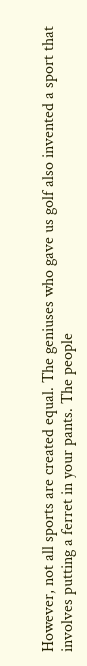However, not all sports are created equal. The geniuses who gave us golf also invented a sport that involves putting a ferret in your pants. The people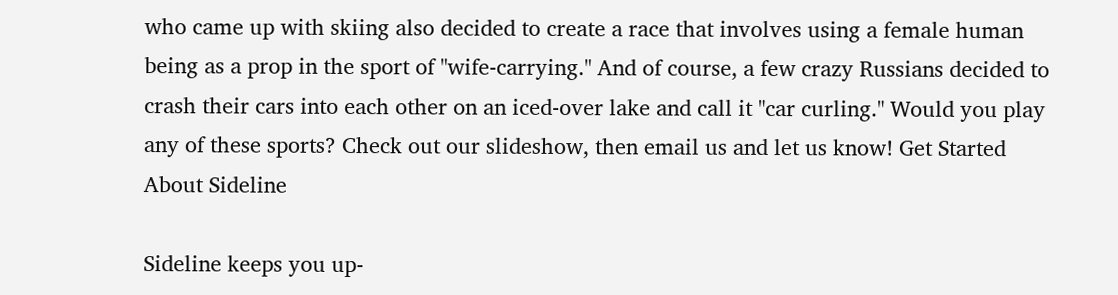who came up with skiing also decided to create a race that involves using a female human being as a prop in the sport of "wife-carrying." And of course, a few crazy Russians decided to crash their cars into each other on an iced-over lake and call it "car curling." Would you play any of these sports? Check out our slideshow, then email us and let us know! Get Started
About Sideline

Sideline keeps you up-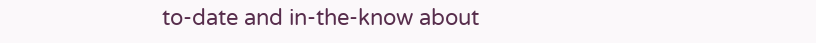to-date and in-the-know about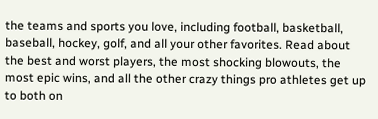the teams and sports you love, including football, basketball, baseball, hockey, golf, and all your other favorites. Read about the best and worst players, the most shocking blowouts, the most epic wins, and all the other crazy things pro athletes get up to both on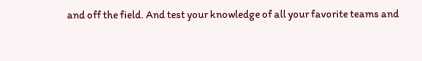and off the field. And test your knowledge of all your favorite teams and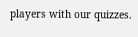players with our quizzes.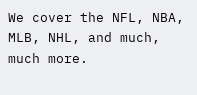We cover the NFL, NBA, MLB, NHL, and much, much more.